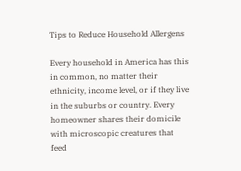Tips to Reduce Household Allergens

Every household in America has this in common, no matter their ethnicity, income level, or if they live in the suburbs or country. Every homeowner shares their domicile with microscopic creatures that feed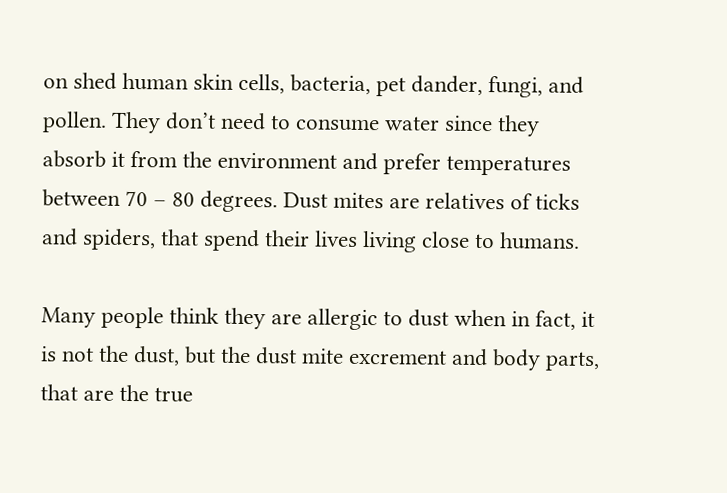on shed human skin cells, bacteria, pet dander, fungi, and pollen. They don’t need to consume water since they absorb it from the environment and prefer temperatures between 70 – 80 degrees. Dust mites are relatives of ticks and spiders, that spend their lives living close to humans.

Many people think they are allergic to dust when in fact, it is not the dust, but the dust mite excrement and body parts, that are the true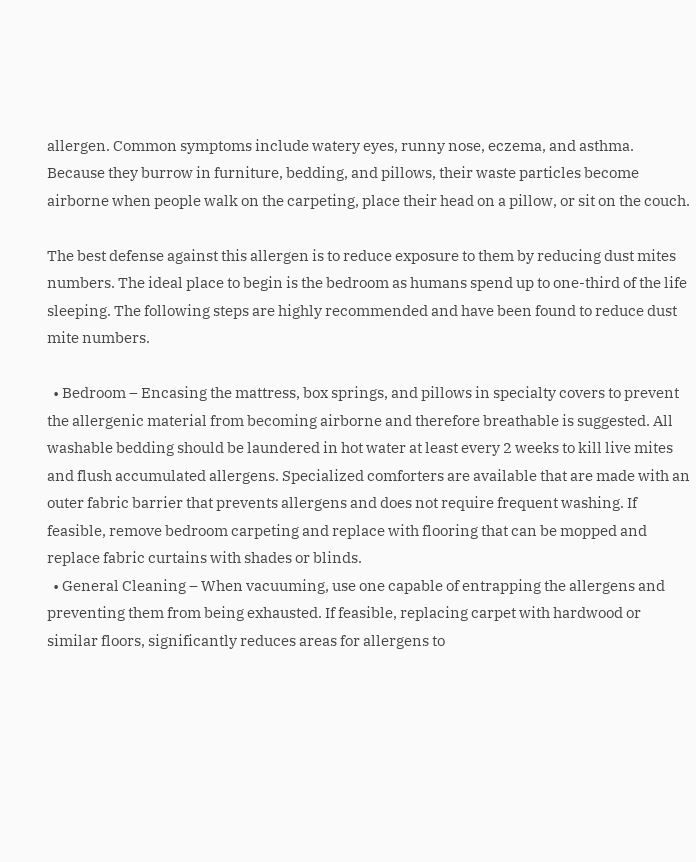allergen. Common symptoms include watery eyes, runny nose, eczema, and asthma. Because they burrow in furniture, bedding, and pillows, their waste particles become airborne when people walk on the carpeting, place their head on a pillow, or sit on the couch.

The best defense against this allergen is to reduce exposure to them by reducing dust mites numbers. The ideal place to begin is the bedroom as humans spend up to one-third of the life sleeping. The following steps are highly recommended and have been found to reduce dust mite numbers.

  • Bedroom – Encasing the mattress, box springs, and pillows in specialty covers to prevent the allergenic material from becoming airborne and therefore breathable is suggested. All washable bedding should be laundered in hot water at least every 2 weeks to kill live mites and flush accumulated allergens. Specialized comforters are available that are made with an outer fabric barrier that prevents allergens and does not require frequent washing. If feasible, remove bedroom carpeting and replace with flooring that can be mopped and replace fabric curtains with shades or blinds.
  • General Cleaning – When vacuuming, use one capable of entrapping the allergens and preventing them from being exhausted. If feasible, replacing carpet with hardwood or similar floors, significantly reduces areas for allergens to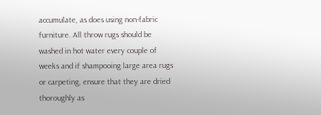accumulate, as does using non-fabric furniture. All throw rugs should be washed in hot water every couple of weeks and if shampooing large area rugs or carpeting, ensure that they are dried thoroughly as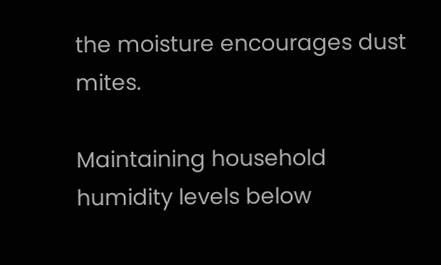the moisture encourages dust mites.

Maintaining household humidity levels below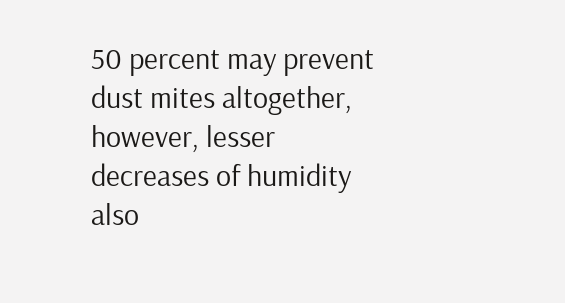50 percent may prevent dust mites altogether, however, lesser decreases of humidity also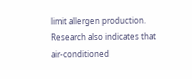limit allergen production. Research also indicates that air-conditioned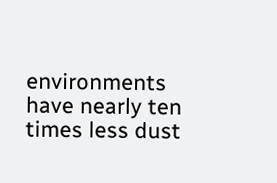environments have nearly ten times less dust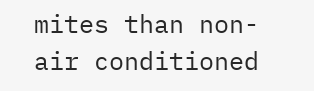mites than non-air conditioned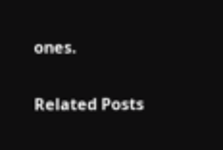ones.

Related Posts